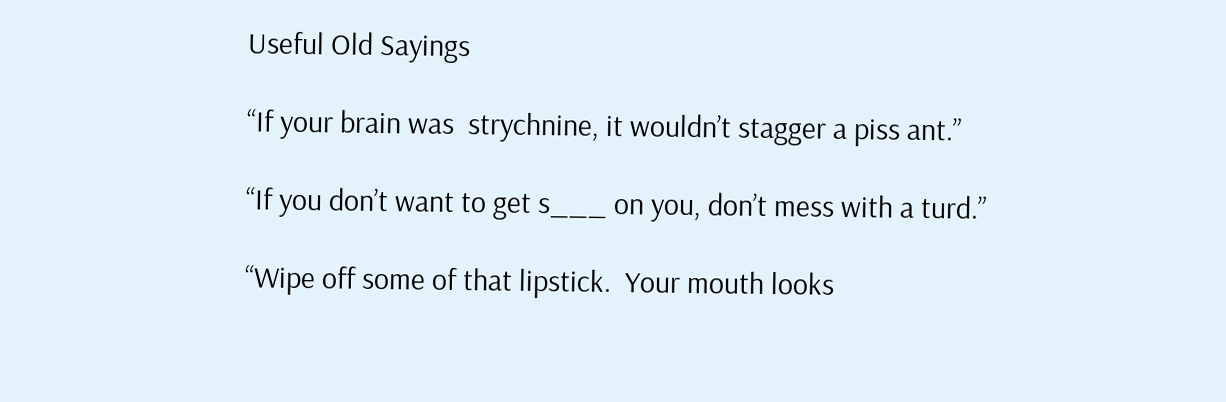Useful Old Sayings

“If your brain was  strychnine, it wouldn’t stagger a piss ant.”

“If you don’t want to get s___ on you, don’t mess with a turd.”

“Wipe off some of that lipstick.  Your mouth looks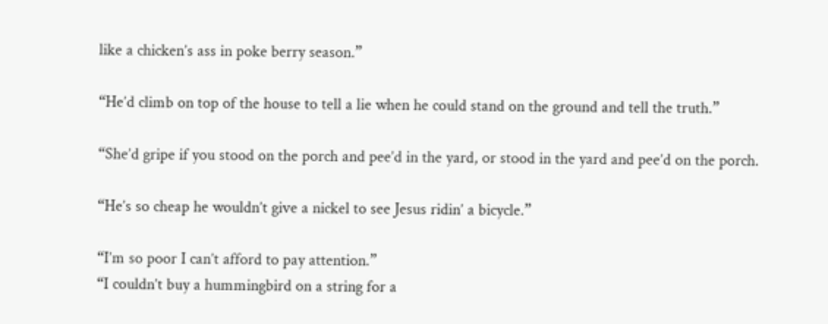like a chicken’s ass in poke berry season.”

“He’d climb on top of the house to tell a lie when he could stand on the ground and tell the truth.”

“She’d gripe if you stood on the porch and pee’d in the yard, or stood in the yard and pee’d on the porch.

“He’s so cheap he wouldn’t give a nickel to see Jesus ridin’ a bicycle.”

“I’m so poor I can’t afford to pay attention.”
“I couldn’t buy a hummingbird on a string for a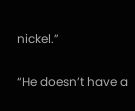nickel.”

“He doesn’t have a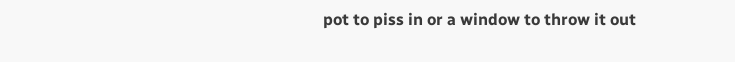pot to piss in or a window to throw it out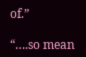of.”

“….so mean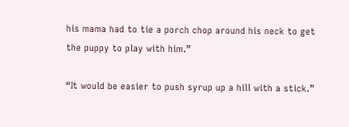his mama had to tie a porch chop around his neck to get the puppy to play with him.”

“It would be easier to push syrup up a hill with a stick.”